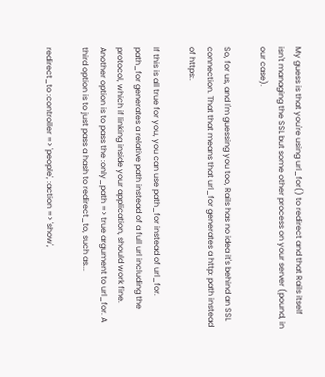My guess is that you're using url_for() to redirect and that Rails itself isn't managing the SSL but some other process on your server (pound, in our case).

So, for us, and I'm guessing you too, Rails has no idea it's behind an SSL connection. That that means that url_for generates a http: path instead of https:.

If this is all true for you, you can use path_for instead of url_for.
path_for generates a relative path instead of a full url including the protocol, which if linking inside your application, should work fine.
Another option is to pass the :only_path => true argument to url_for. A third option is to just pass a hash to redirect_to, such as...

redirect_to :controller => 'people', :action => 'show',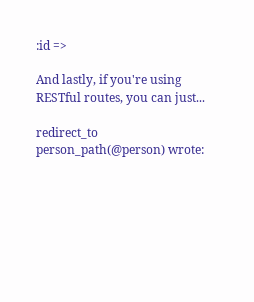:id =>

And lastly, if you're using RESTful routes, you can just...

redirect_to person_path(@person) wrote: